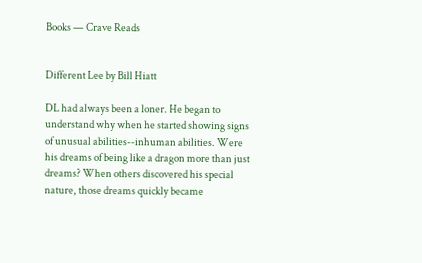Books — Crave Reads


Different Lee by Bill Hiatt

DL had always been a loner. He began to understand why when he started showing signs of unusual abilities--inhuman abilities. Were his dreams of being like a dragon more than just dreams? When others discovered his special nature, those dreams quickly became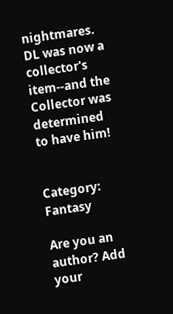nightmares. DL was now a collector's item--and the Collector was determined to have him!


Category: Fantasy

Are you an author? Add your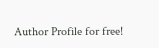Author Profile for free!